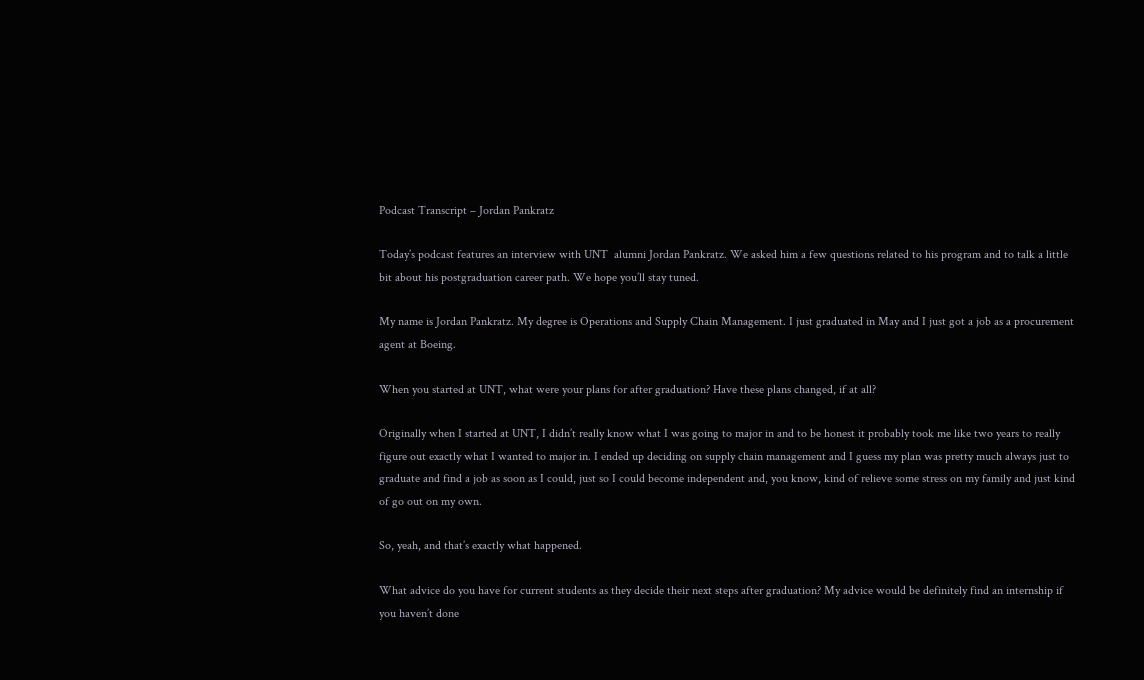Podcast Transcript – Jordan Pankratz

Today’s podcast features an interview with UNT  alumni Jordan Pankratz. We asked him a few questions related to his program and to talk a little bit about his postgraduation career path. We hope you’ll stay tuned.

My name is Jordan Pankratz. My degree is Operations and Supply Chain Management. I just graduated in May and I just got a job as a procurement agent at Boeing.

When you started at UNT, what were your plans for after graduation? Have these plans changed, if at all?

Originally when I started at UNT, I didn’t really know what I was going to major in and to be honest it probably took me like two years to really figure out exactly what I wanted to major in. I ended up deciding on supply chain management and I guess my plan was pretty much always just to graduate and find a job as soon as I could, just so I could become independent and, you know, kind of relieve some stress on my family and just kind of go out on my own.

So, yeah, and that’s exactly what happened.

What advice do you have for current students as they decide their next steps after graduation? My advice would be definitely find an internship if you haven’t done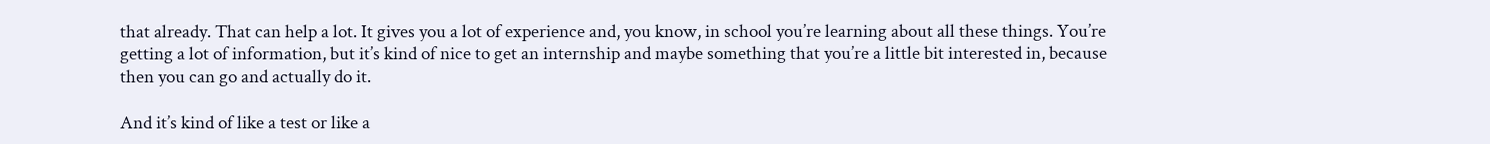that already. That can help a lot. It gives you a lot of experience and, you know, in school you’re learning about all these things. You’re getting a lot of information, but it’s kind of nice to get an internship and maybe something that you’re a little bit interested in, because then you can go and actually do it.

And it’s kind of like a test or like a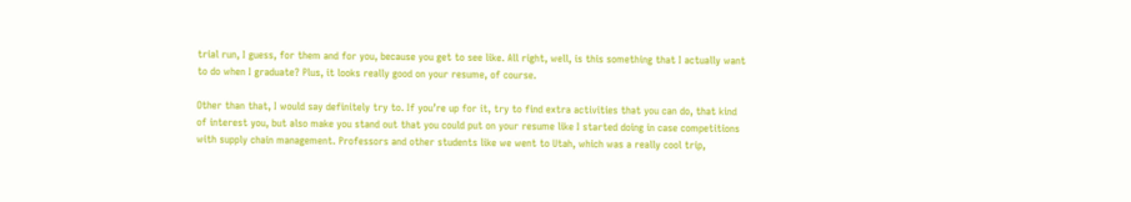trial run, I guess, for them and for you, because you get to see like. All right, well, is this something that I actually want to do when I graduate? Plus, it looks really good on your resume, of course.

Other than that, I would say definitely try to. If you’re up for it, try to find extra activities that you can do, that kind of interest you, but also make you stand out that you could put on your resume like I started doing in case competitions with supply chain management. Professors and other students like we went to Utah, which was a really cool trip,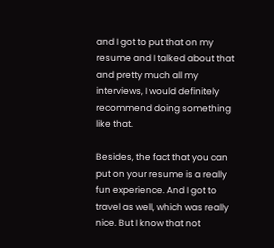and I got to put that on my resume and I talked about that and pretty much all my interviews, I would definitely recommend doing something like that.

Besides, the fact that you can put on your resume is a really fun experience. And I got to travel as well, which was really nice. But I know that not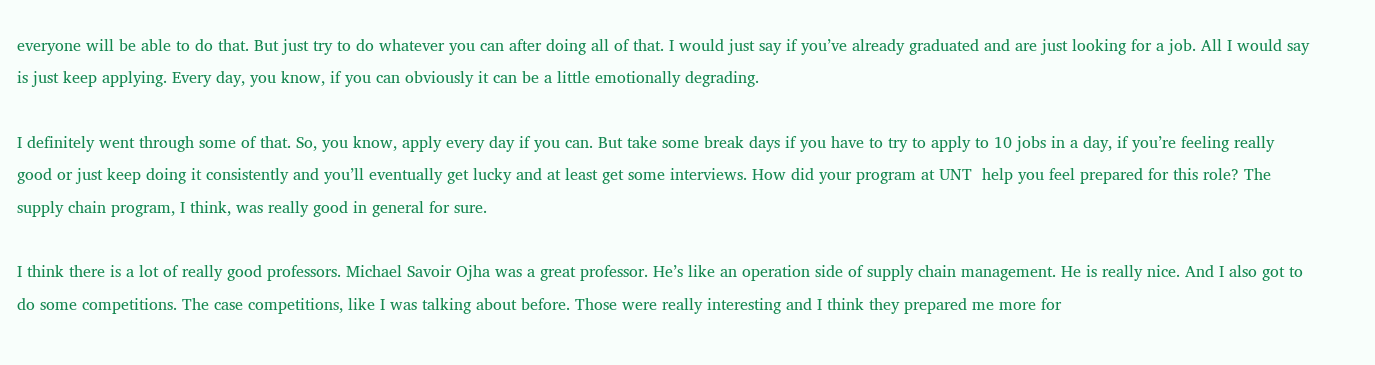everyone will be able to do that. But just try to do whatever you can after doing all of that. I would just say if you’ve already graduated and are just looking for a job. All I would say is just keep applying. Every day, you know, if you can obviously it can be a little emotionally degrading.

I definitely went through some of that. So, you know, apply every day if you can. But take some break days if you have to try to apply to 10 jobs in a day, if you’re feeling really good or just keep doing it consistently and you’ll eventually get lucky and at least get some interviews. How did your program at UNT  help you feel prepared for this role? The supply chain program, I think, was really good in general for sure.

I think there is a lot of really good professors. Michael Savoir Ojha was a great professor. He’s like an operation side of supply chain management. He is really nice. And I also got to do some competitions. The case competitions, like I was talking about before. Those were really interesting and I think they prepared me more for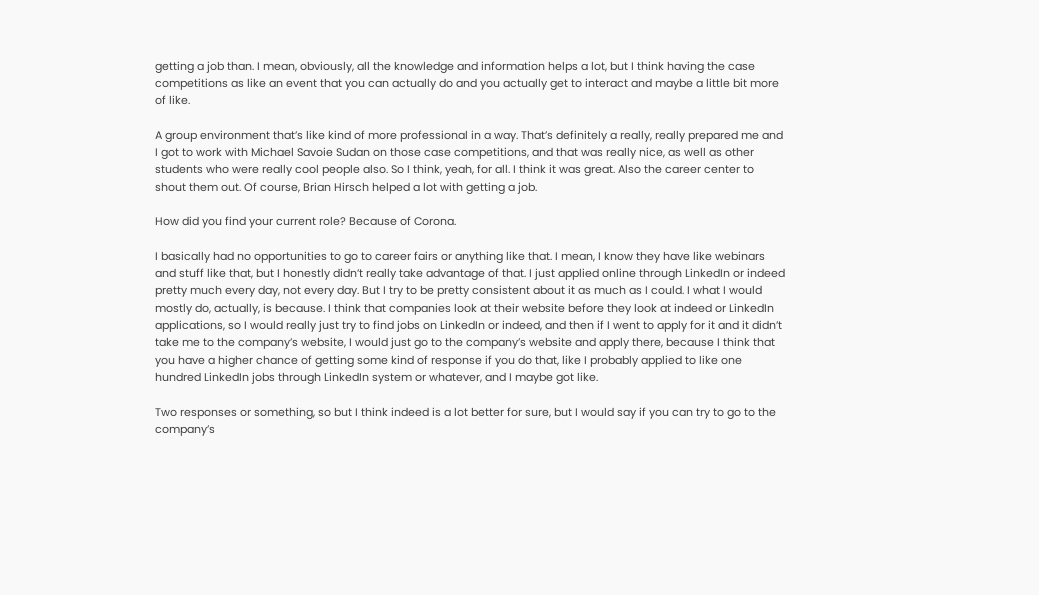getting a job than. I mean, obviously, all the knowledge and information helps a lot, but I think having the case competitions as like an event that you can actually do and you actually get to interact and maybe a little bit more of like.

A group environment that’s like kind of more professional in a way. That’s definitely a really, really prepared me and I got to work with Michael Savoie Sudan on those case competitions, and that was really nice, as well as other students who were really cool people also. So I think, yeah, for all. I think it was great. Also the career center to shout them out. Of course, Brian Hirsch helped a lot with getting a job.

How did you find your current role? Because of Corona.

I basically had no opportunities to go to career fairs or anything like that. I mean, I know they have like webinars and stuff like that, but I honestly didn’t really take advantage of that. I just applied online through LinkedIn or indeed pretty much every day, not every day. But I try to be pretty consistent about it as much as I could. I what I would mostly do, actually, is because. I think that companies look at their website before they look at indeed or LinkedIn applications, so I would really just try to find jobs on LinkedIn or indeed, and then if I went to apply for it and it didn’t take me to the company’s website, I would just go to the company’s website and apply there, because I think that you have a higher chance of getting some kind of response if you do that, like I probably applied to like one hundred LinkedIn jobs through LinkedIn system or whatever, and I maybe got like.

Two responses or something, so but I think indeed is a lot better for sure, but I would say if you can try to go to the company’s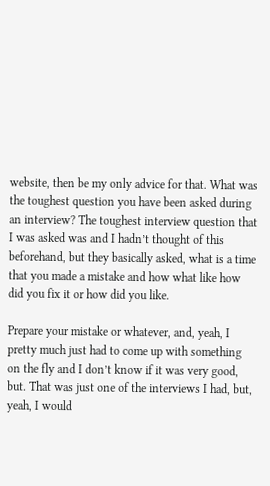website, then be my only advice for that. What was the toughest question you have been asked during an interview? The toughest interview question that I was asked was and I hadn’t thought of this beforehand, but they basically asked, what is a time that you made a mistake and how what like how did you fix it or how did you like.

Prepare your mistake or whatever, and, yeah, I pretty much just had to come up with something on the fly and I don’t know if it was very good, but. That was just one of the interviews I had, but, yeah, I would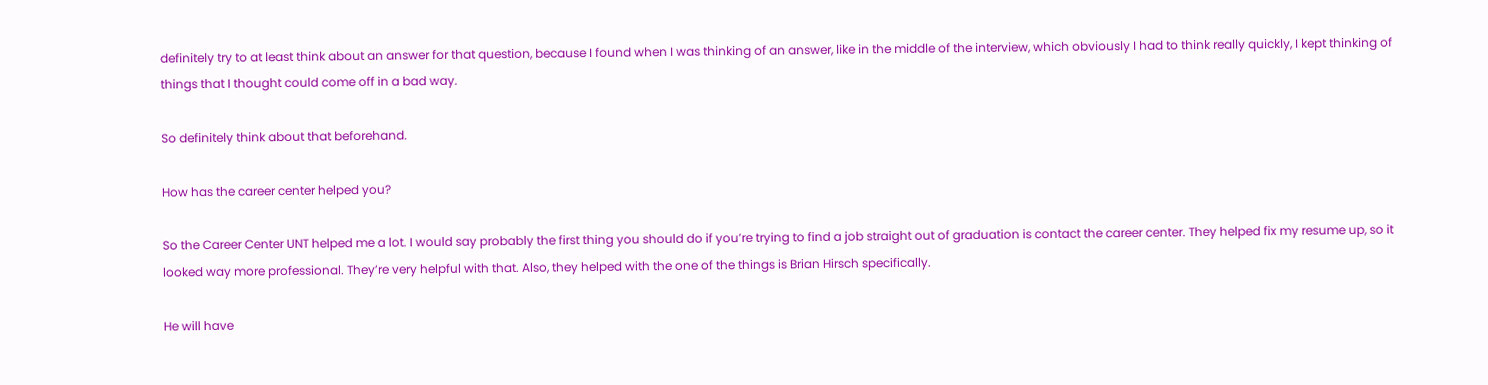definitely try to at least think about an answer for that question, because I found when I was thinking of an answer, like in the middle of the interview, which obviously I had to think really quickly, I kept thinking of things that I thought could come off in a bad way.

So definitely think about that beforehand.

How has the career center helped you?

So the Career Center UNT helped me a lot. I would say probably the first thing you should do if you’re trying to find a job straight out of graduation is contact the career center. They helped fix my resume up, so it looked way more professional. They’re very helpful with that. Also, they helped with the one of the things is Brian Hirsch specifically.

He will have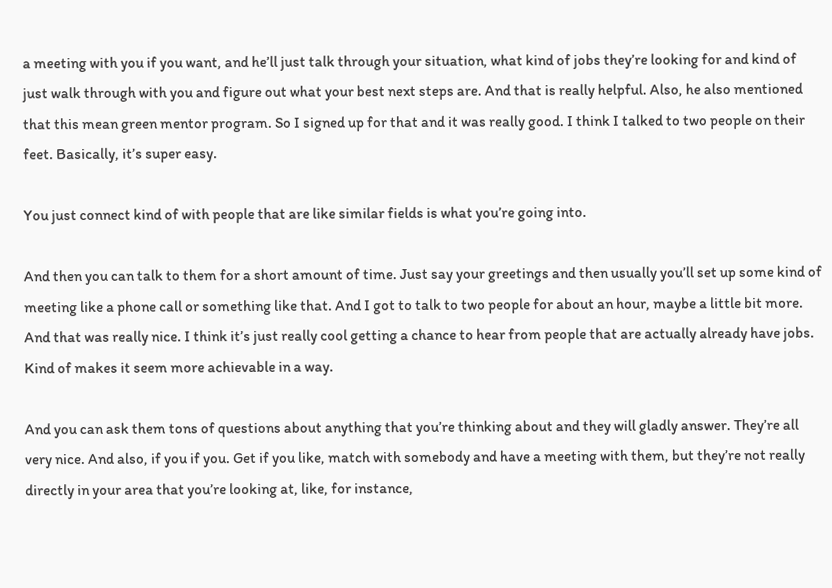a meeting with you if you want, and he’ll just talk through your situation, what kind of jobs they’re looking for and kind of just walk through with you and figure out what your best next steps are. And that is really helpful. Also, he also mentioned that this mean green mentor program. So I signed up for that and it was really good. I think I talked to two people on their feet. Basically, it’s super easy.

You just connect kind of with people that are like similar fields is what you’re going into.

And then you can talk to them for a short amount of time. Just say your greetings and then usually you’ll set up some kind of meeting like a phone call or something like that. And I got to talk to two people for about an hour, maybe a little bit more. And that was really nice. I think it’s just really cool getting a chance to hear from people that are actually already have jobs. Kind of makes it seem more achievable in a way.

And you can ask them tons of questions about anything that you’re thinking about and they will gladly answer. They’re all very nice. And also, if you if you. Get if you like, match with somebody and have a meeting with them, but they’re not really directly in your area that you’re looking at, like, for instance,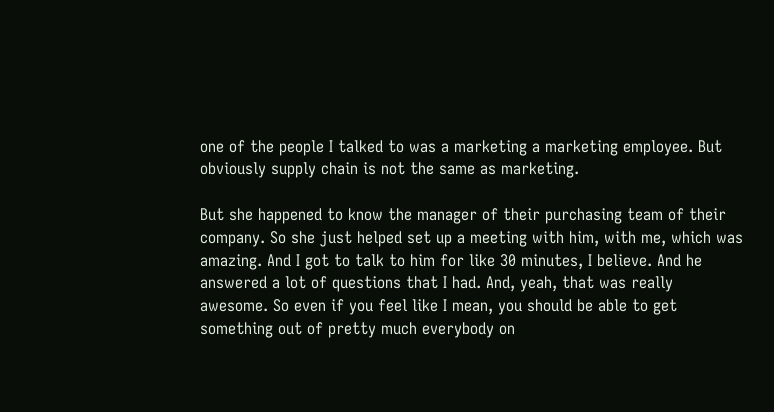one of the people I talked to was a marketing a marketing employee. But obviously supply chain is not the same as marketing.

But she happened to know the manager of their purchasing team of their company. So she just helped set up a meeting with him, with me, which was amazing. And I got to talk to him for like 30 minutes, I believe. And he answered a lot of questions that I had. And, yeah, that was really awesome. So even if you feel like I mean, you should be able to get something out of pretty much everybody on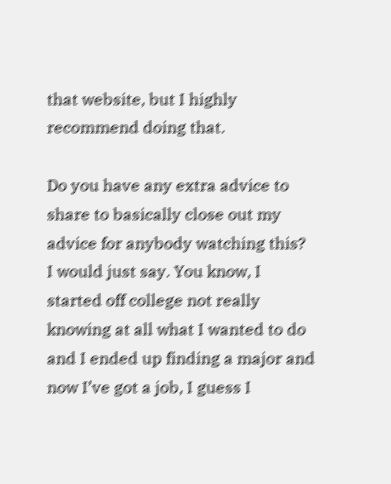that website, but I highly recommend doing that.

Do you have any extra advice to share to basically close out my advice for anybody watching this? I would just say. You know, I started off college not really knowing at all what I wanted to do and I ended up finding a major and now I’ve got a job, I guess I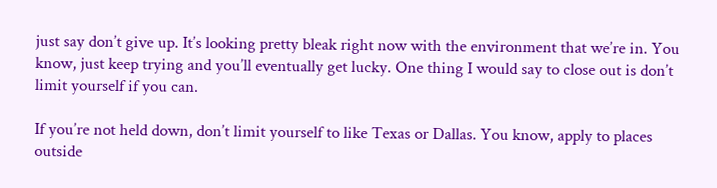just say don’t give up. It’s looking pretty bleak right now with the environment that we’re in. You know, just keep trying and you’ll eventually get lucky. One thing I would say to close out is don’t limit yourself if you can.

If you’re not held down, don’t limit yourself to like Texas or Dallas. You know, apply to places outside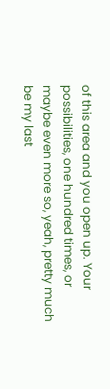of this area and you open up. Your possibilities, one hundred times, or maybe even more so, yeah, pretty much be my last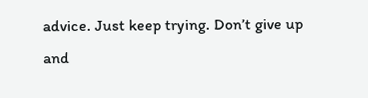advice. Just keep trying. Don’t give up and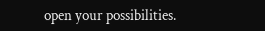open your possibilities.